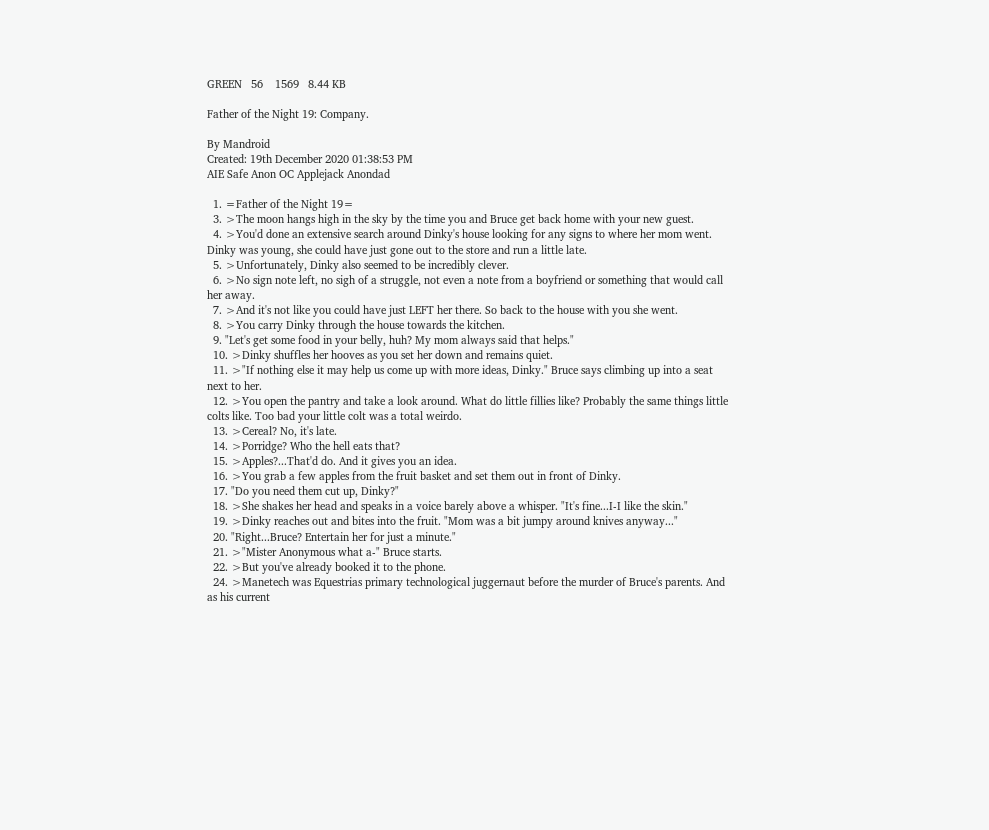GREEN   56    1569   8.44 KB

Father of the Night 19: Company.

By Mandroid
Created: 19th December 2020 01:38:53 PM
AIE Safe Anon OC Applejack Anondad

  1. =Father of the Night 19=
  3. >The moon hangs high in the sky by the time you and Bruce get back home with your new guest.
  4. >You'd done an extensive search around Dinky's house looking for any signs to where her mom went. Dinky was young, she could have just gone out to the store and run a little late.
  5. >Unfortunately, Dinky also seemed to be incredibly clever.
  6. >No sign note left, no sigh of a struggle, not even a note from a boyfriend or something that would call her away.
  7. >And it's not like you could have just LEFT her there. So back to the house with you she went.
  8. >You carry Dinky through the house towards the kitchen.
  9. "Let's get some food in your belly, huh? My mom always said that helps."
  10. >Dinky shuffles her hooves as you set her down and remains quiet.
  11. >"If nothing else it may help us come up with more ideas, Dinky." Bruce says climbing up into a seat next to her.
  12. >You open the pantry and take a look around. What do little fillies like? Probably the same things little colts like. Too bad your little colt was a total weirdo.
  13. >Cereal? No, it's late.
  14. >Porridge? Who the hell eats that?
  15. >Apples?...That'd do. And it gives you an idea.
  16. >You grab a few apples from the fruit basket and set them out in front of Dinky.
  17. "Do you need them cut up, Dinky?"
  18. >She shakes her head and speaks in a voice barely above a whisper. "It's fine...I-I like the skin."
  19. >Dinky reaches out and bites into the fruit. "Mom was a bit jumpy around knives anyway..."
  20. "Right...Bruce? Entertain her for just a minute."
  21. >"Mister Anonymous what a-" Bruce starts.
  22. >But you've already booked it to the phone.
  24. >Manetech was Equestrias primary technological juggernaut before the murder of Bruce's parents. And as his current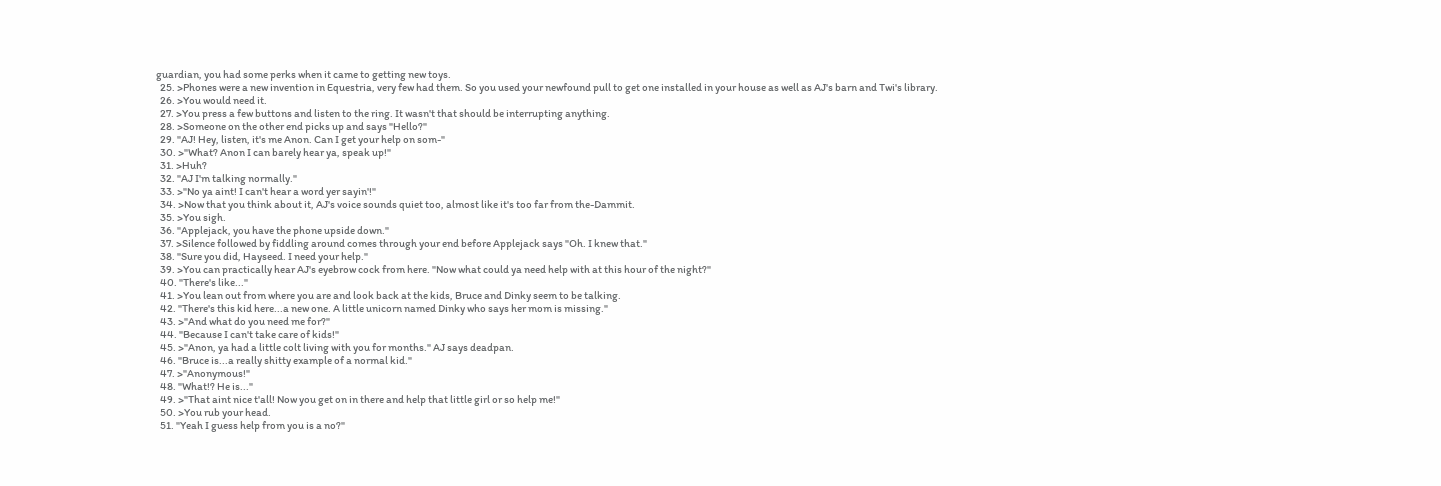guardian, you had some perks when it came to getting new toys.
  25. >Phones were a new invention in Equestria, very few had them. So you used your newfound pull to get one installed in your house as well as AJ's barn and Twi's library.
  26. >You would need it.
  27. >You press a few buttons and listen to the ring. It wasn't that should be interrupting anything.
  28. >Someone on the other end picks up and says "Hello?"
  29. "AJ! Hey, listen, it's me Anon. Can I get your help on som-"
  30. >"What? Anon I can barely hear ya, speak up!"
  31. >Huh?
  32. "AJ I'm talking normally."
  33. >"No ya aint! I can't hear a word yer sayin'!"
  34. >Now that you think about it, AJ's voice sounds quiet too, almost like it's too far from the-Dammit.
  35. >You sigh.
  36. "Applejack, you have the phone upside down."
  37. >Silence followed by fiddling around comes through your end before Applejack says "Oh. I knew that."
  38. "Sure you did, Hayseed. I need your help."
  39. >You can practically hear AJ's eyebrow cock from here. "Now what could ya need help with at this hour of the night?"
  40. "There's like..."
  41. >You lean out from where you are and look back at the kids, Bruce and Dinky seem to be talking.
  42. "There's this kid here...a new one. A little unicorn named Dinky who says her mom is missing."
  43. >"And what do you need me for?"
  44. "Because I can't take care of kids!"
  45. >"Anon, ya had a little colt living with you for months." AJ says deadpan.
  46. "Bruce is...a really shitty example of a normal kid."
  47. >"Anonymous!"
  48. "What!? He is..."
  49. >"That aint nice t'all! Now you get on in there and help that little girl or so help me!"
  50. >You rub your head.
  51. "Yeah I guess help from you is a no?"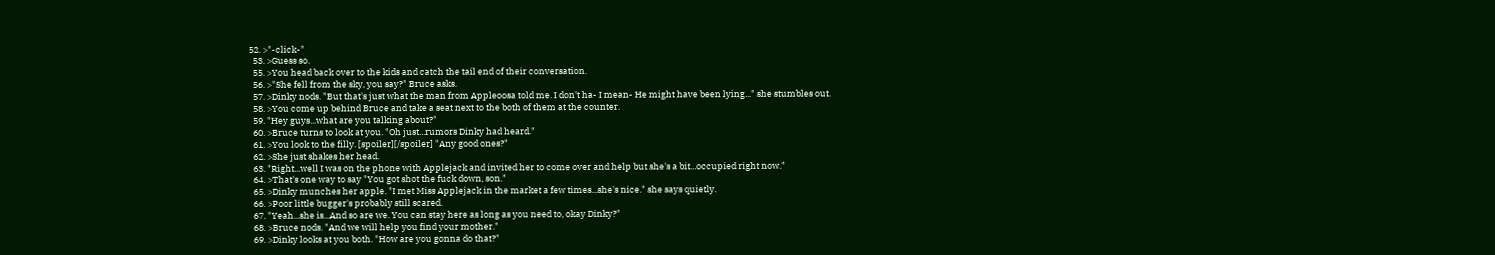52. >"-click-"
  53. >Guess so.
  55. >You head back over to the kids and catch the tail end of their conversation.
  56. >"She fell from the sky, you say?" Bruce asks.
  57. >Dinky nods. "But that's just what the man from Appleoosa told me. I don't ha- I mean- He might have been lying..." she stumbles out.
  58. >You come up behind Bruce and take a seat next to the both of them at the counter.
  59. "Hey guys...what are you talking about?"
  60. >Bruce turns to look at you. "Oh just...rumors Dinky had heard."
  61. >You look to the filly. [spoiler][/spoiler] "Any good ones?"
  62. >She just shakes her head.
  63. "Right...well I was on the phone with Applejack and invited her to come over and help but she's a bit...occupied right now."
  64. >That's one way to say "You got shot the fuck down, son."
  65. >Dinky munches her apple. "I met Miss Applejack in the market a few times...she's nice." she says quietly.
  66. >Poor little bugger's probably still scared.
  67. "Yeah...she is...And so are we. You can stay here as long as you need to, okay Dinky?"
  68. >Bruce nods. "And we will help you find your mother."
  69. >Dinky looks at you both. "How are you gonna do that?"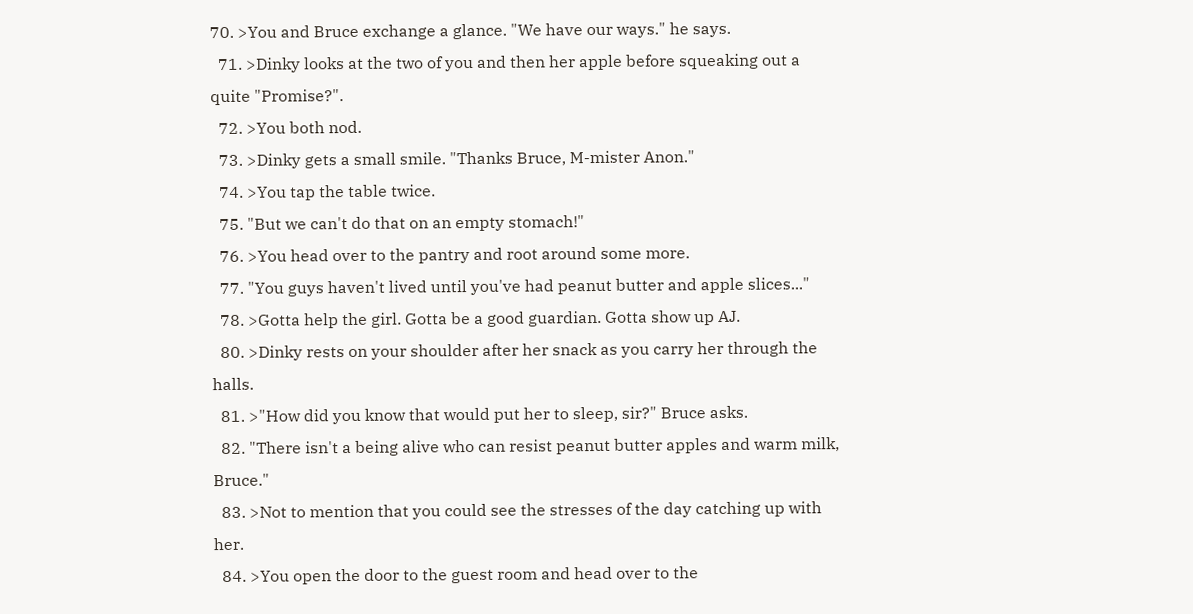70. >You and Bruce exchange a glance. "We have our ways." he says.
  71. >Dinky looks at the two of you and then her apple before squeaking out a quite "Promise?".
  72. >You both nod.
  73. >Dinky gets a small smile. "Thanks Bruce, M-mister Anon."
  74. >You tap the table twice.
  75. "But we can't do that on an empty stomach!"
  76. >You head over to the pantry and root around some more.
  77. "You guys haven't lived until you've had peanut butter and apple slices..."
  78. >Gotta help the girl. Gotta be a good guardian. Gotta show up AJ.
  80. >Dinky rests on your shoulder after her snack as you carry her through the halls.
  81. >"How did you know that would put her to sleep, sir?" Bruce asks.
  82. "There isn't a being alive who can resist peanut butter apples and warm milk, Bruce."
  83. >Not to mention that you could see the stresses of the day catching up with her.
  84. >You open the door to the guest room and head over to the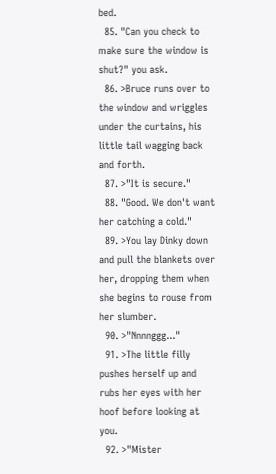bed.
  85. "Can you check to make sure the window is shut?" you ask.
  86. >Bruce runs over to the window and wriggles under the curtains, his little tail wagging back and forth.
  87. >"It is secure."
  88. "Good. We don't want her catching a cold."
  89. >You lay Dinky down and pull the blankets over her, dropping them when she begins to rouse from her slumber.
  90. >"Nnnnggg..."
  91. >The little filly pushes herself up and rubs her eyes with her hoof before looking at you.
  92. >"Mister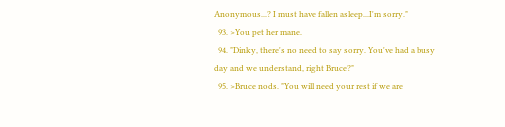Anonymous...? I must have fallen asleep...I'm sorry."
  93. >You pet her mane.
  94. "Dinky, there's no need to say sorry. You've had a busy day and we understand, right Bruce?"
  95. >Bruce nods. "You will need your rest if we are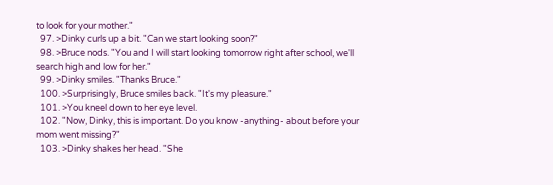to look for your mother."
  97. >Dinky curls up a bit. "Can we start looking soon?"
  98. >Bruce nods. "You and I will start looking tomorrow right after school, we'll search high and low for her."
  99. >Dinky smiles. "Thanks Bruce."
  100. >Surprisingly, Bruce smiles back. "It's my pleasure."
  101. >You kneel down to her eye level.
  102. "Now, Dinky, this is important. Do you know -anything- about before your mom went missing?"
  103. >Dinky shakes her head. "She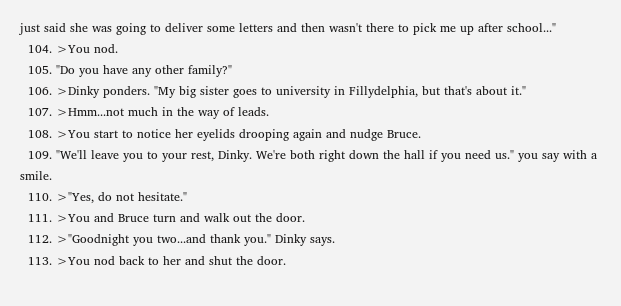just said she was going to deliver some letters and then wasn't there to pick me up after school..."
  104. >You nod.
  105. "Do you have any other family?"
  106. >Dinky ponders. "My big sister goes to university in Fillydelphia, but that's about it."
  107. >Hmm...not much in the way of leads.
  108. >You start to notice her eyelids drooping again and nudge Bruce.
  109. "We'll leave you to your rest, Dinky. We're both right down the hall if you need us." you say with a smile.
  110. >"Yes, do not hesitate."
  111. >You and Bruce turn and walk out the door.
  112. >"Goodnight you two...and thank you." Dinky says.
  113. >You nod back to her and shut the door.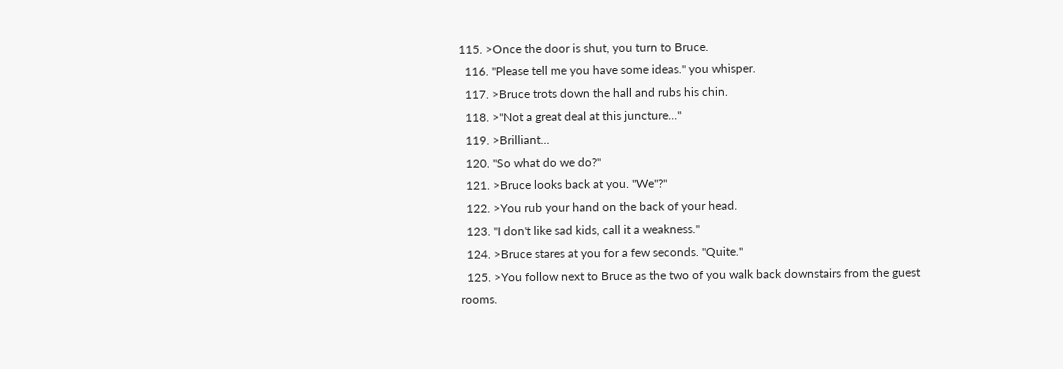115. >Once the door is shut, you turn to Bruce.
  116. "Please tell me you have some ideas." you whisper.
  117. >Bruce trots down the hall and rubs his chin.
  118. >"Not a great deal at this juncture..."
  119. >Brilliant...
  120. "So what do we do?"
  121. >Bruce looks back at you. "We"?"
  122. >You rub your hand on the back of your head.
  123. "I don't like sad kids, call it a weakness."
  124. >Bruce stares at you for a few seconds. "Quite."
  125. >You follow next to Bruce as the two of you walk back downstairs from the guest rooms.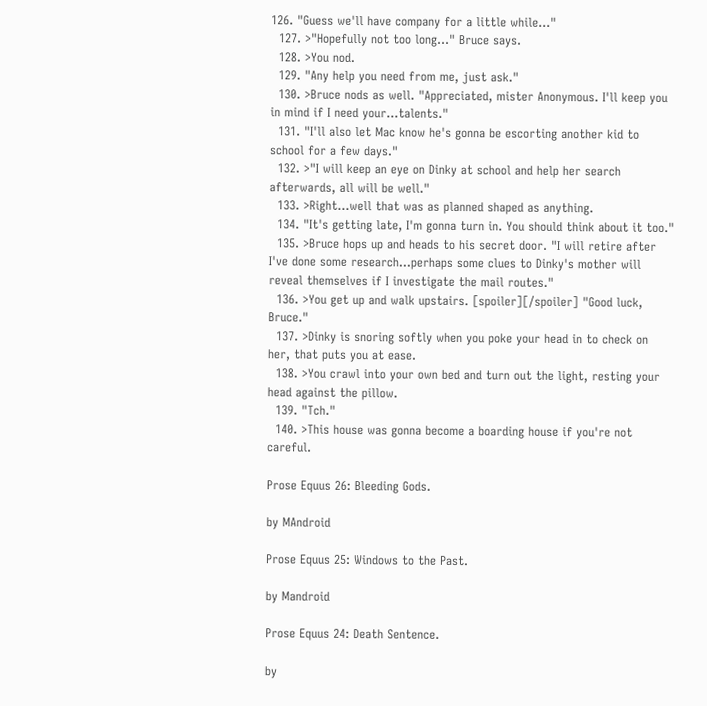126. "Guess we'll have company for a little while..."
  127. >"Hopefully not too long..." Bruce says.
  128. >You nod.
  129. "Any help you need from me, just ask."
  130. >Bruce nods as well. "Appreciated, mister Anonymous. I'll keep you in mind if I need your...talents."
  131. "I'll also let Mac know he's gonna be escorting another kid to school for a few days."
  132. >"I will keep an eye on Dinky at school and help her search afterwards, all will be well."
  133. >Right...well that was as planned shaped as anything.
  134. "It's getting late, I'm gonna turn in. You should think about it too."
  135. >Bruce hops up and heads to his secret door. "I will retire after I've done some research...perhaps some clues to Dinky's mother will reveal themselves if I investigate the mail routes."
  136. >You get up and walk upstairs. [spoiler][/spoiler] "Good luck, Bruce."
  137. >Dinky is snoring softly when you poke your head in to check on her, that puts you at ease.
  138. >You crawl into your own bed and turn out the light, resting your head against the pillow.
  139. "Tch."
  140. >This house was gonna become a boarding house if you're not careful.

Prose Equus 26: Bleeding Gods.

by MAndroid

Prose Equus 25: Windows to the Past.

by Mandroid

Prose Equus 24: Death Sentence.

by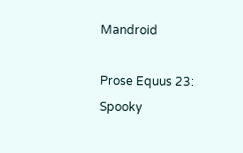Mandroid

Prose Equus 23: Spooky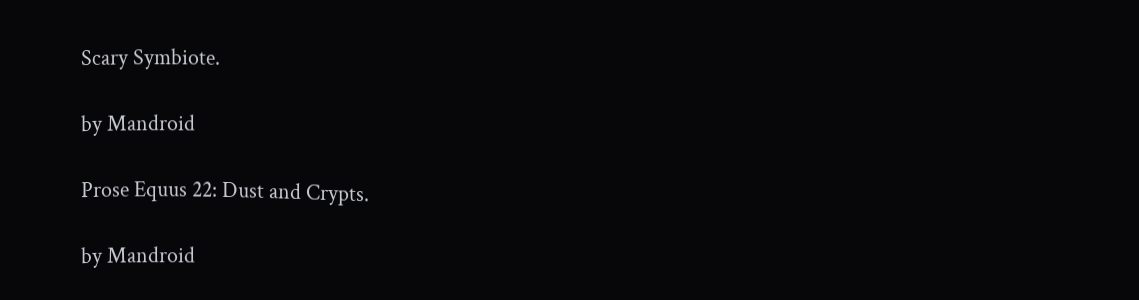Scary Symbiote.

by Mandroid

Prose Equus 22: Dust and Crypts.

by Mandroid